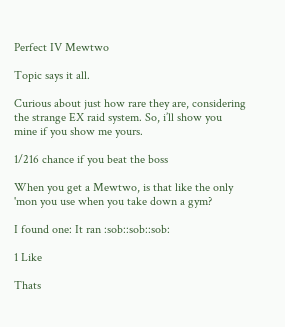Perfect IV Mewtwo

Topic says it all.

Curious about just how rare they are, considering the strange EX raid system. So, i’ll show you mine if you show me yours.

1/216 chance if you beat the boss

When you get a Mewtwo, is that like the only 'mon you use when you take down a gym?

I found one: It ran :sob::sob::sob:

1 Like

Thats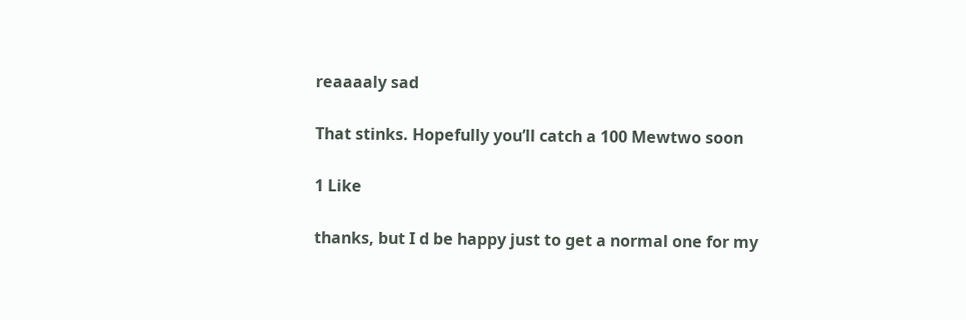reaaaaly sad

That stinks. Hopefully you’ll catch a 100 Mewtwo soon

1 Like

thanks, but I d be happy just to get a normal one for my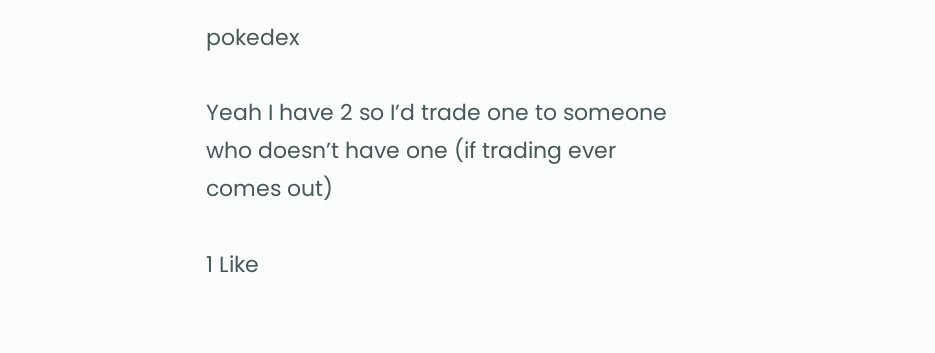pokedex

Yeah I have 2 so I’d trade one to someone who doesn’t have one (if trading ever comes out)

1 Like